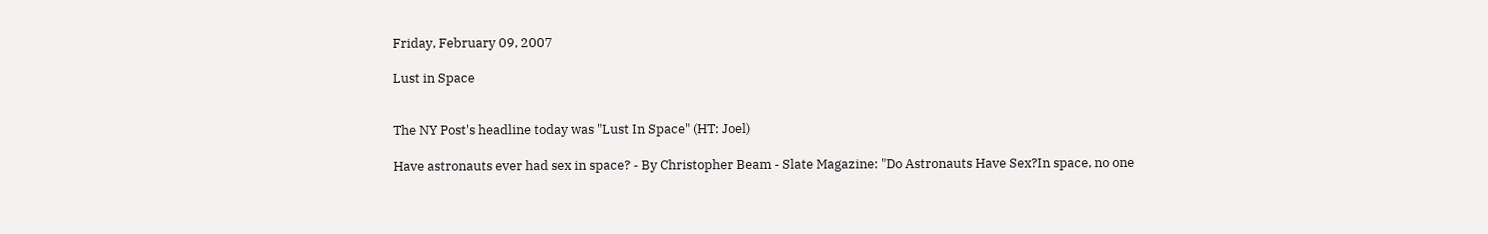Friday, February 09, 2007

Lust in Space


The NY Post's headline today was "Lust In Space" (HT: Joel)

Have astronauts ever had sex in space? - By Christopher Beam - Slate Magazine: "Do Astronauts Have Sex?In space, no one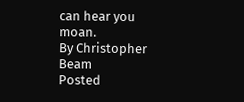can hear you moan.
By Christopher Beam
Posted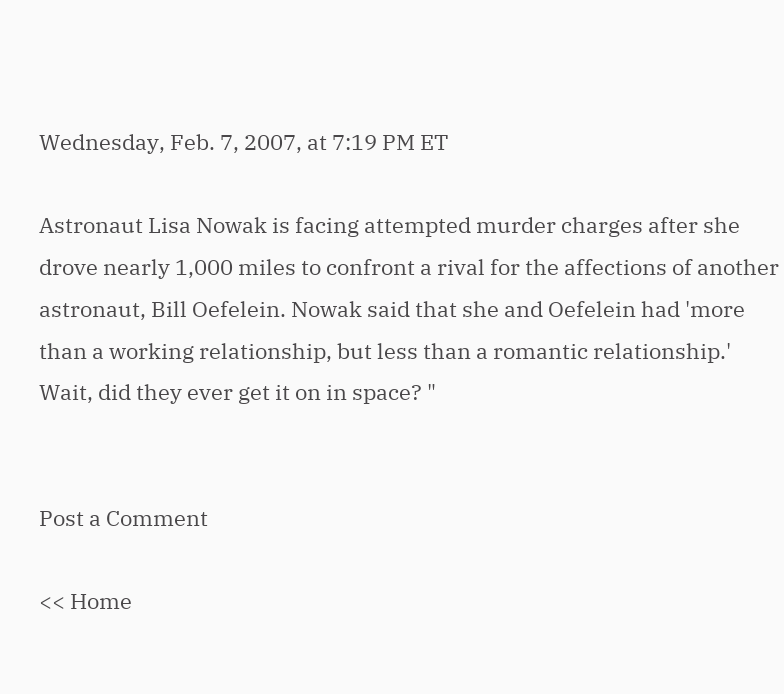Wednesday, Feb. 7, 2007, at 7:19 PM ET

Astronaut Lisa Nowak is facing attempted murder charges after she drove nearly 1,000 miles to confront a rival for the affections of another astronaut, Bill Oefelein. Nowak said that she and Oefelein had 'more than a working relationship, but less than a romantic relationship.' Wait, did they ever get it on in space? "


Post a Comment

<< Home